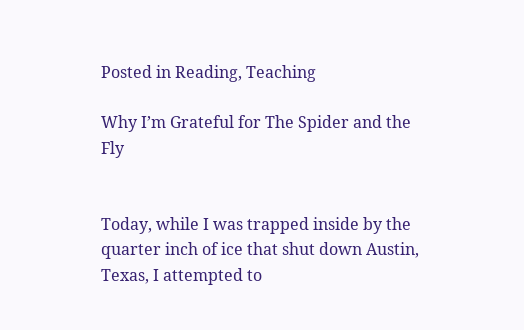Posted in Reading, Teaching

Why I’m Grateful for The Spider and the Fly


Today, while I was trapped inside by the quarter inch of ice that shut down Austin, Texas, I attempted to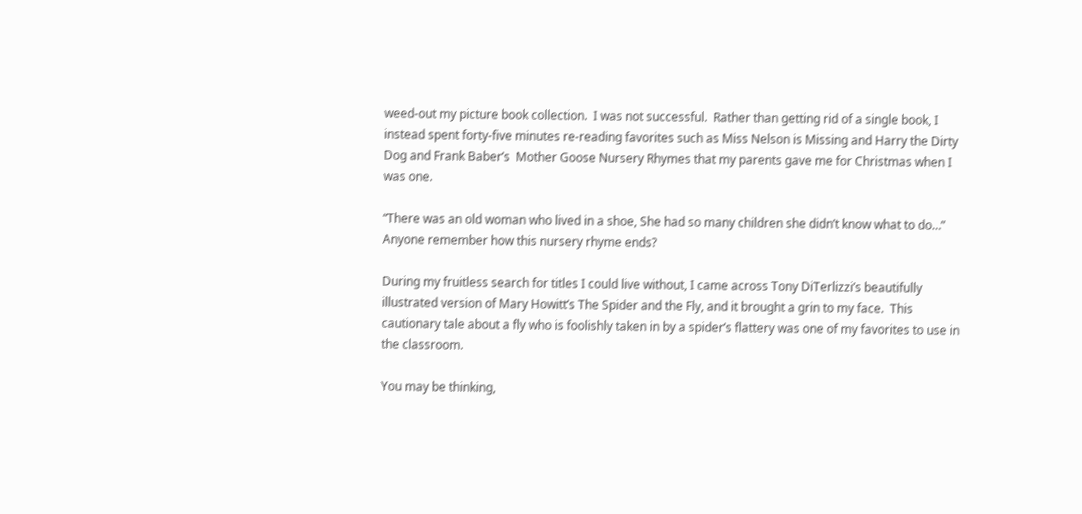weed-out my picture book collection.  I was not successful.  Rather than getting rid of a single book, I instead spent forty-five minutes re-reading favorites such as Miss Nelson is Missing and Harry the Dirty Dog and Frank Baber’s  Mother Goose Nursery Rhymes that my parents gave me for Christmas when I was one.

“There was an old woman who lived in a shoe, She had so many children she didn’t know what to do…” Anyone remember how this nursery rhyme ends?

During my fruitless search for titles I could live without, I came across Tony DiTerlizzi’s beautifully illustrated version of Mary Howitt’s The Spider and the Fly, and it brought a grin to my face.  This cautionary tale about a fly who is foolishly taken in by a spider’s flattery was one of my favorites to use in the classroom.

You may be thinking,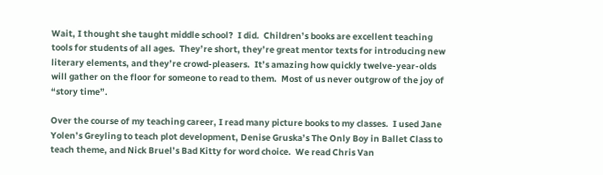Wait, I thought she taught middle school?  I did.  Children’s books are excellent teaching tools for students of all ages.  They’re short, they’re great mentor texts for introducing new literary elements, and they’re crowd-pleasers.  It’s amazing how quickly twelve-year-olds will gather on the floor for someone to read to them.  Most of us never outgrow of the joy of “story time”.

Over the course of my teaching career, I read many picture books to my classes.  I used Jane Yolen’s Greyling to teach plot development, Denise Gruska’s The Only Boy in Ballet Class to teach theme, and Nick Bruel’s Bad Kitty for word choice.  We read Chris Van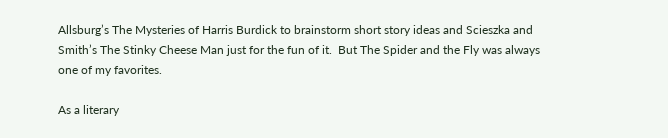Allsburg’s The Mysteries of Harris Burdick to brainstorm short story ideas and Scieszka and Smith’s The Stinky Cheese Man just for the fun of it.  But The Spider and the Fly was always one of my favorites.

As a literary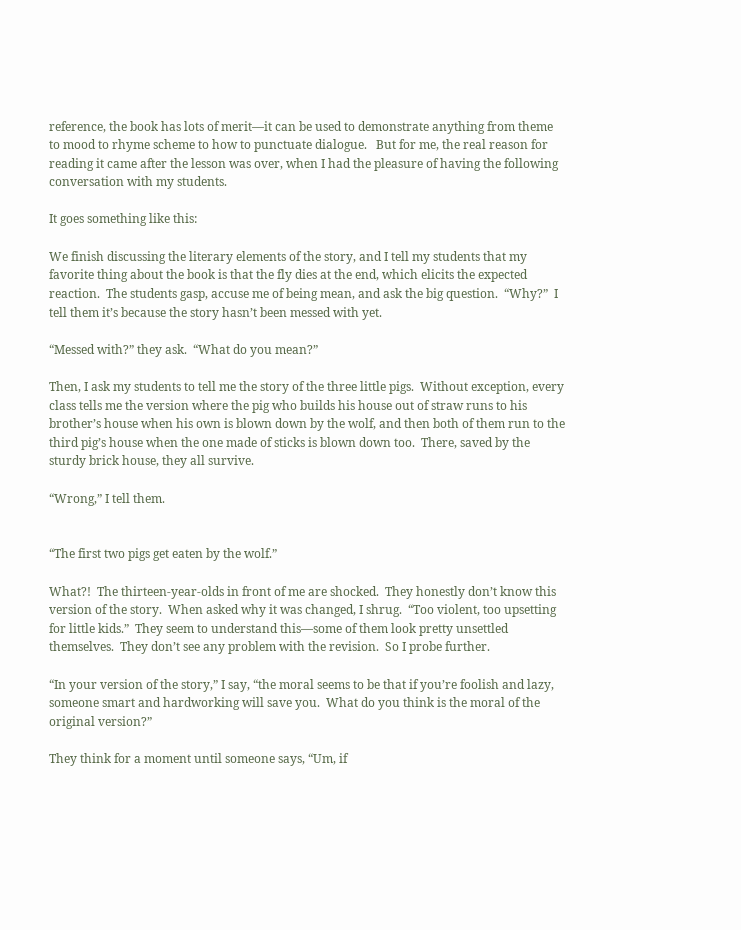reference, the book has lots of merit—it can be used to demonstrate anything from theme to mood to rhyme scheme to how to punctuate dialogue.   But for me, the real reason for reading it came after the lesson was over, when I had the pleasure of having the following conversation with my students.

It goes something like this:

We finish discussing the literary elements of the story, and I tell my students that my favorite thing about the book is that the fly dies at the end, which elicits the expected reaction.  The students gasp, accuse me of being mean, and ask the big question.  “Why?”  I tell them it’s because the story hasn’t been messed with yet.

“Messed with?” they ask.  “What do you mean?”

Then, I ask my students to tell me the story of the three little pigs.  Without exception, every class tells me the version where the pig who builds his house out of straw runs to his brother’s house when his own is blown down by the wolf, and then both of them run to the third pig’s house when the one made of sticks is blown down too.  There, saved by the sturdy brick house, they all survive.

“Wrong,” I tell them.


“The first two pigs get eaten by the wolf.”

What?!  The thirteen-year-olds in front of me are shocked.  They honestly don’t know this version of the story.  When asked why it was changed, I shrug.  “Too violent, too upsetting for little kids.”  They seem to understand this—some of them look pretty unsettled themselves.  They don’t see any problem with the revision.  So I probe further.

“In your version of the story,” I say, “the moral seems to be that if you’re foolish and lazy, someone smart and hardworking will save you.  What do you think is the moral of the original version?”

They think for a moment until someone says, “Um, if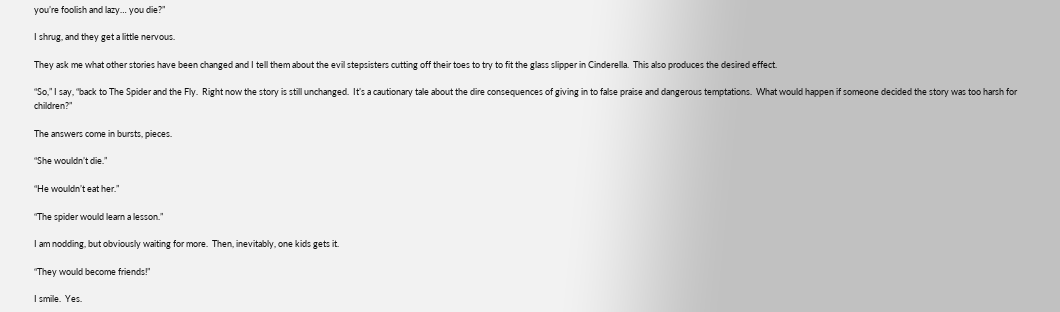you’re foolish and lazy… you die?”

I shrug, and they get a little nervous.

They ask me what other stories have been changed and I tell them about the evil stepsisters cutting off their toes to try to fit the glass slipper in Cinderella.  This also produces the desired effect.

“So,” I say, “back to The Spider and the Fly.  Right now the story is still unchanged.  It’s a cautionary tale about the dire consequences of giving in to false praise and dangerous temptations.  What would happen if someone decided the story was too harsh for children?”

The answers come in bursts, pieces.

“She wouldn’t die.”

“He wouldn’t eat her.”

“The spider would learn a lesson.”

I am nodding, but obviously waiting for more.  Then, inevitably, one kids gets it.

“They would become friends!”

I smile.  Yes.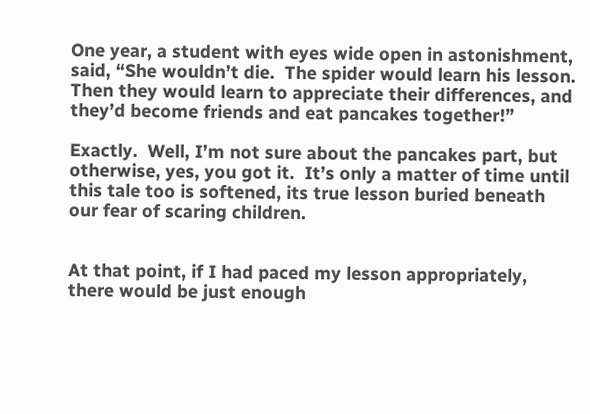One year, a student with eyes wide open in astonishment, said, “She wouldn’t die.  The spider would learn his lesson. Then they would learn to appreciate their differences, and they’d become friends and eat pancakes together!”

Exactly.  Well, I’m not sure about the pancakes part, but otherwise, yes, you got it.  It’s only a matter of time until this tale too is softened, its true lesson buried beneath our fear of scaring children.


At that point, if I had paced my lesson appropriately, there would be just enough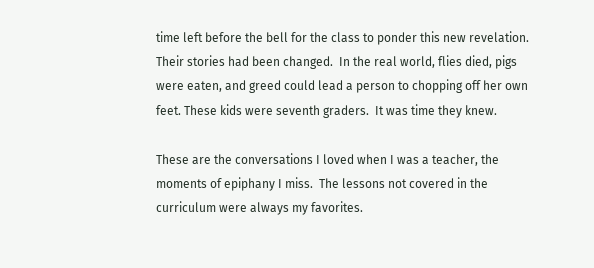time left before the bell for the class to ponder this new revelation.  Their stories had been changed.  In the real world, flies died, pigs were eaten, and greed could lead a person to chopping off her own feet. These kids were seventh graders.  It was time they knew.

These are the conversations I loved when I was a teacher, the moments of epiphany I miss.  The lessons not covered in the curriculum were always my favorites.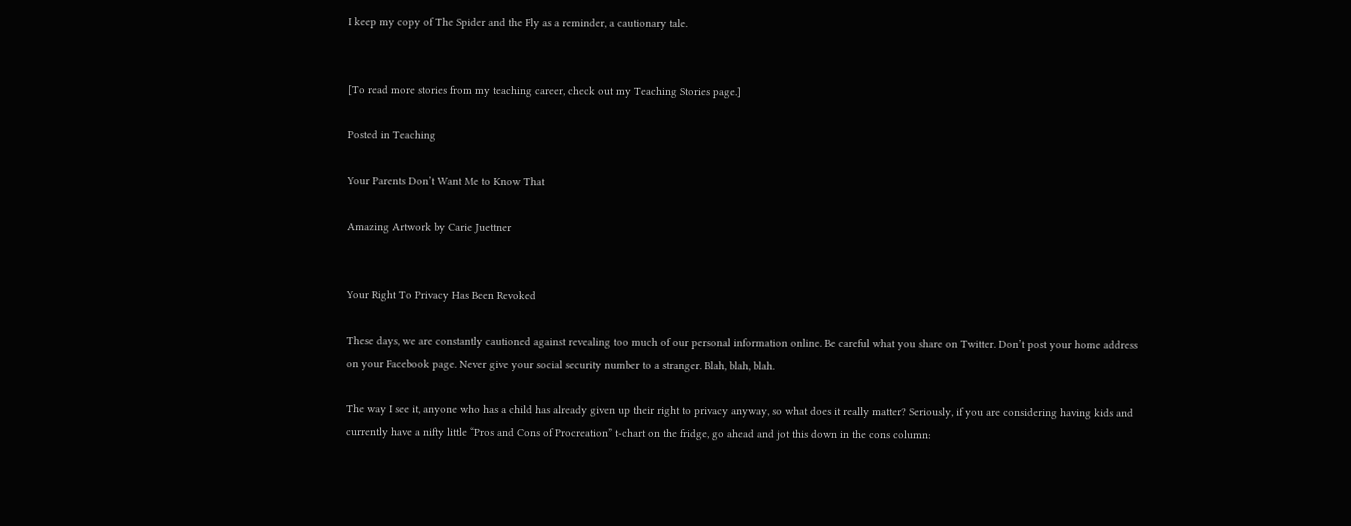I keep my copy of The Spider and the Fly as a reminder, a cautionary tale.


[To read more stories from my teaching career, check out my Teaching Stories page.]

Posted in Teaching

Your Parents Don’t Want Me to Know That

Amazing Artwork by Carie Juettner


Your Right To Privacy Has Been Revoked

These days, we are constantly cautioned against revealing too much of our personal information online. Be careful what you share on Twitter. Don’t post your home address on your Facebook page. Never give your social security number to a stranger. Blah, blah, blah.

The way I see it, anyone who has a child has already given up their right to privacy anyway, so what does it really matter? Seriously, if you are considering having kids and currently have a nifty little “Pros and Cons of Procreation” t-chart on the fridge, go ahead and jot this down in the cons column: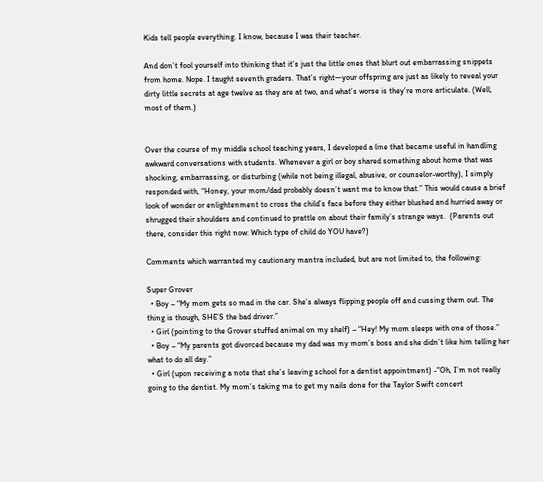Kids tell people everything. I know, because I was their teacher.

And don’t fool yourself into thinking that it’s just the little ones that blurt out embarrassing snippets from home. Nope. I taught seventh graders. That’s right—your offspring are just as likely to reveal your dirty little secrets at age twelve as they are at two, and what’s worse is they’re more articulate. (Well, most of them.)


Over the course of my middle school teaching years, I developed a line that became useful in handling awkward conversations with students. Whenever a girl or boy shared something about home that was shocking, embarrassing, or disturbing (while not being illegal, abusive, or counselor-worthy), I simply responded with, “Honey, your mom/dad probably doesn’t want me to know that.” This would cause a brief look of wonder or enlightenment to cross the child’s face before they either blushed and hurried away or shrugged their shoulders and continued to prattle on about their family’s strange ways.  (Parents out there, consider this right now: Which type of child do YOU have?)

Comments which warranted my cautionary mantra included, but are not limited to, the following:

Super Grover
  • Boy – “My mom gets so mad in the car. She’s always flipping people off and cussing them out. The thing is though, SHE’S the bad driver.”
  • Girl (pointing to the Grover stuffed animal on my shelf) – “Hey! My mom sleeps with one of those.”
  • Boy – “My parents got divorced because my dad was my mom’s boss and she didn’t like him telling her what to do all day.”
  • Girl (upon receiving a note that she’s leaving school for a dentist appointment) -“Oh, I’m not really going to the dentist. My mom’s taking me to get my nails done for the Taylor Swift concert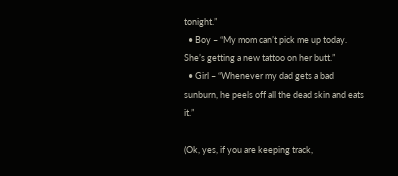tonight.”
  • Boy – “My mom can’t pick me up today. She’s getting a new tattoo on her butt.”
  • Girl – “Whenever my dad gets a bad sunburn, he peels off all the dead skin and eats it.”

(Ok, yes, if you are keeping track,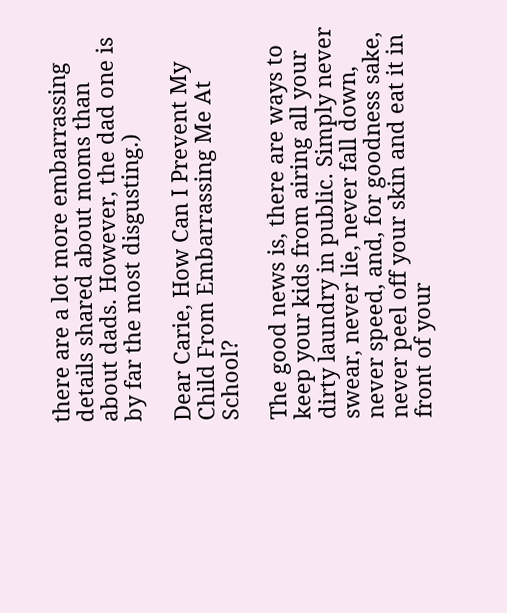there are a lot more embarrassing details shared about moms than about dads. However, the dad one is by far the most disgusting.)

Dear Carie, How Can I Prevent My Child From Embarrassing Me At School?

The good news is, there are ways to keep your kids from airing all your dirty laundry in public. Simply never swear, never lie, never fall down, never speed, and, for goodness sake, never peel off your skin and eat it in front of your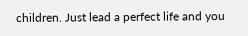children. Just lead a perfect life and you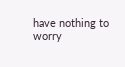have nothing to worry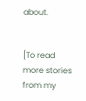about.


[To read more stories from my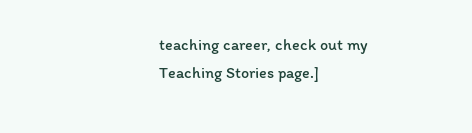teaching career, check out my Teaching Stories page.]